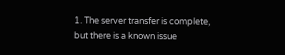1. The server transfer is complete, but there is a known issue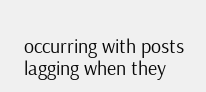occurring with posts lagging when they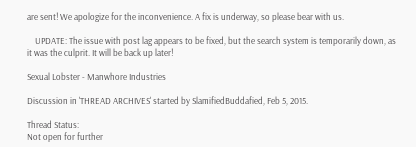are sent! We apologize for the inconvenience. A fix is underway, so please bear with us.

    UPDATE: The issue with post lag appears to be fixed, but the search system is temporarily down, as it was the culprit. It will be back up later!

Sexual Lobster - Manwhore Industries

Discussion in 'THREAD ARCHIVES' started by SlamifiedBuddafied, Feb 5, 2015.

Thread Status:
Not open for further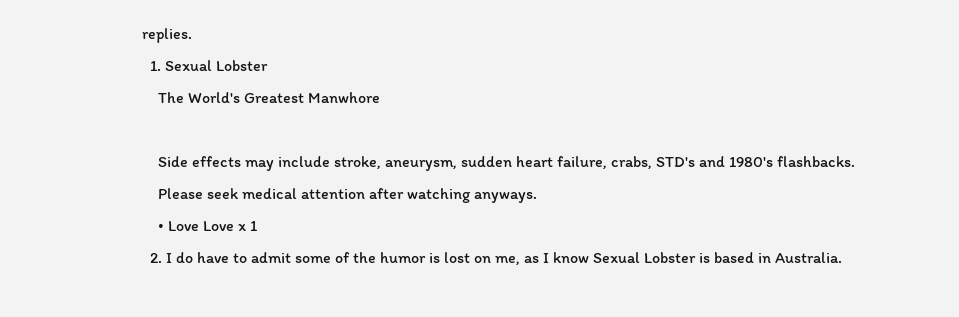replies.
  1. Sexual Lobster
    The World's Greatest Manwhore

    Side effects may include stroke, aneurysm, sudden heart failure, crabs, STD's and 1980's flashbacks.
    Please seek medical attention after watching anyways.
    • Love Love x 1
  2. I do have to admit some of the humor is lost on me, as I know Sexual Lobster is based in Australia.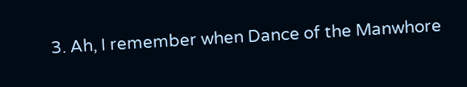3. Ah, I remember when Dance of the Manwhore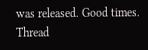was released. Good times.
Thread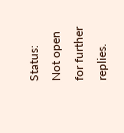Status:
Not open for further replies.